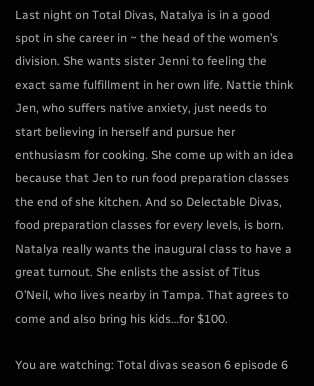Last night on Total Divas, Natalya is in a good spot in she career in ~ the head of the women’s division. She wants sister Jenni to feeling the exact same fulfillment in her own life. Nattie think Jen, who suffers native anxiety, just needs to start believing in herself and pursue her enthusiasm for cooking. She come up with an idea because that Jen to run food preparation classes the end of she kitchen. And so Delectable Divas, food preparation classes for every levels, is born. Natalya really wants the inaugural class to have a great turnout. She enlists the assist of Titus O’Neil, who lives nearby in Tampa. That agrees to come and also bring his kids…for $100.

You are watching: Total divas season 6 episode 6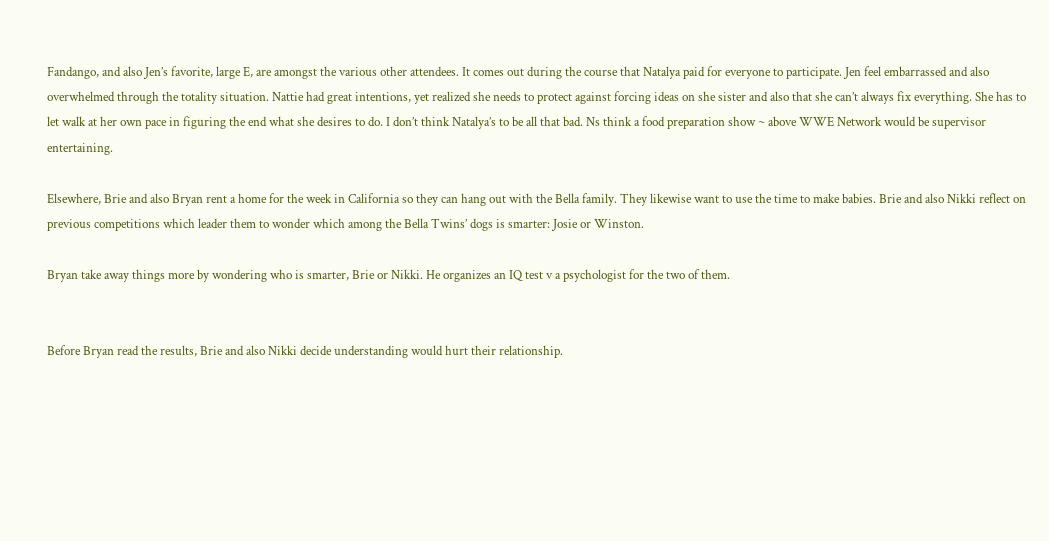Fandango, and also Jen’s favorite, large E, are amongst the various other attendees. It comes out during the course that Natalya paid for everyone to participate. Jen feel embarrassed and also overwhelmed through the totality situation. Nattie had great intentions, yet realized she needs to protect against forcing ideas on she sister and also that she can’t always fix everything. She has to let walk at her own pace in figuring the end what she desires to do. I don’t think Natalya’s to be all that bad. Ns think a food preparation show ~ above WWE Network would be supervisor entertaining.

Elsewhere, Brie and also Bryan rent a home for the week in California so they can hang out with the Bella family. They likewise want to use the time to make babies. Brie and also Nikki reflect on previous competitions which leader them to wonder which among the Bella Twins’ dogs is smarter: Josie or Winston.

Bryan take away things more by wondering who is smarter, Brie or Nikki. He organizes an IQ test v a psychologist for the two of them.


Before Bryan read the results, Brie and also Nikki decide understanding would hurt their relationship.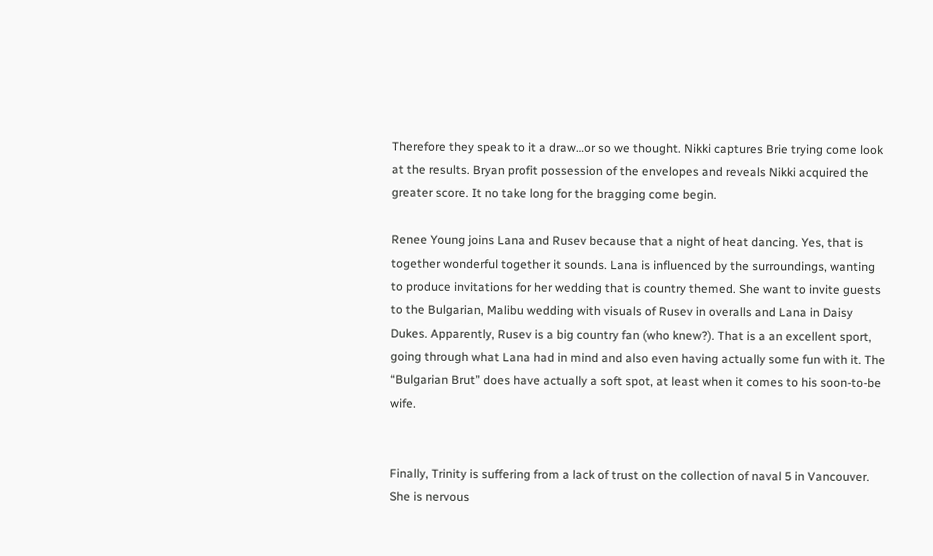Therefore they speak to it a draw…or so we thought. Nikki captures Brie trying come look at the results. Bryan profit possession of the envelopes and reveals Nikki acquired the greater score. It no take long for the bragging come begin.

Renee Young joins Lana and Rusev because that a night of heat dancing. Yes, that is together wonderful together it sounds. Lana is influenced by the surroundings, wanting to produce invitations for her wedding that is country themed. She want to invite guests to the Bulgarian, Malibu wedding with visuals of Rusev in overalls and Lana in Daisy Dukes. Apparently, Rusev is a big country fan (who knew?). That is a an excellent sport, going through what Lana had in mind and also even having actually some fun with it. The “Bulgarian Brut” does have actually a soft spot, at least when it comes to his soon-to-be wife.


Finally, Trinity is suffering from a lack of trust on the collection of naval 5 in Vancouver. She is nervous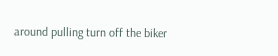around pulling turn off the biker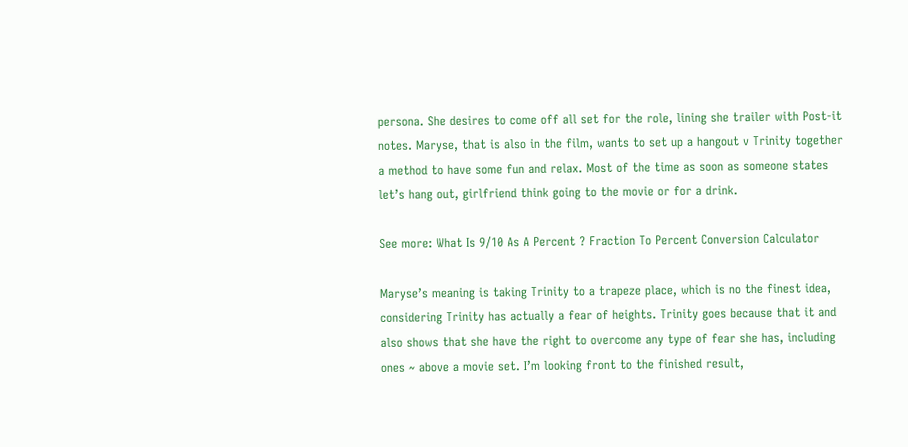persona. She desires to come off all set for the role, lining she trailer with Post-it notes. Maryse, that is also in the film, wants to set up a hangout v Trinity together a method to have some fun and relax. Most of the time as soon as someone states let’s hang out, girlfriend think going to the movie or for a drink.

See more: What Is 9/10 As A Percent ? Fraction To Percent Conversion Calculator

Maryse’s meaning is taking Trinity to a trapeze place, which is no the finest idea, considering Trinity has actually a fear of heights. Trinity goes because that it and also shows that she have the right to overcome any type of fear she has, including ones ~ above a movie set. I’m looking front to the finished result,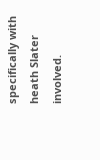specifically with heath Slater involved.